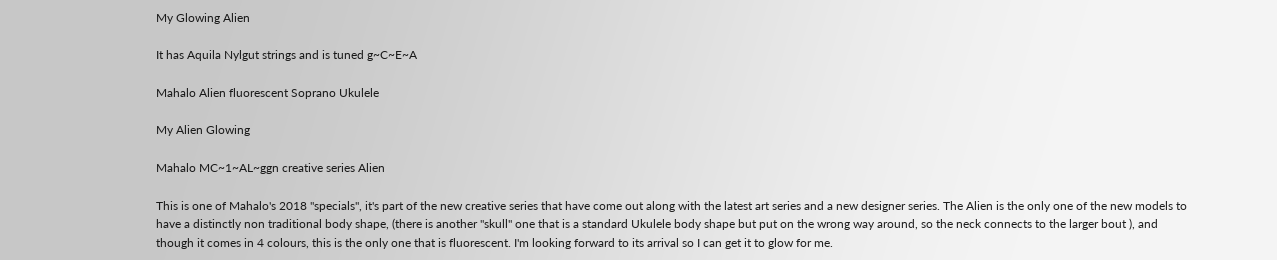My Glowing Alien

It has Aquila Nylgut strings and is tuned g~C~E~A

Mahalo Alien fluorescent Soprano Ukulele

My Alien Glowing

Mahalo MC~1~AL~ggn creative series Alien

This is one of Mahalo's 2018 "specials", it's part of the new creative series that have come out along with the latest art series and a new designer series. The Alien is the only one of the new models to have a distinctly non traditional body shape, (there is another "skull" one that is a standard Ukulele body shape but put on the wrong way around, so the neck connects to the larger bout ), and though it comes in 4 colours, this is the only one that is fluorescent. I'm looking forward to its arrival so I can get it to glow for me.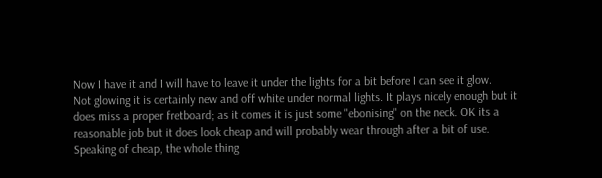Now I have it and I will have to leave it under the lights for a bit before I can see it glow.
Not glowing it is certainly new and off white under normal lights. It plays nicely enough but it does miss a proper fretboard; as it comes it is just some "ebonising" on the neck. OK its a reasonable job but it does look cheap and will probably wear through after a bit of use. Speaking of cheap, the whole thing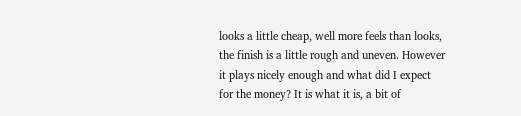looks a little cheap, well more feels than looks, the finish is a little rough and uneven. However it plays nicely enough and what did I expect for the money? It is what it is, a bit of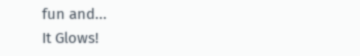fun and...
It Glows!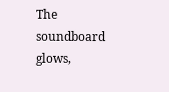The soundboard glows,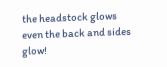the headstock glows even the back and sides glow!